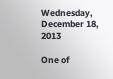Wednesday, December 18, 2013

One of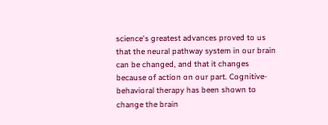science's greatest advances proved to us that the neural pathway system in our brain can be changed, and that it changes because of action on our part. Cognitive-behavioral therapy has been shown to change the brain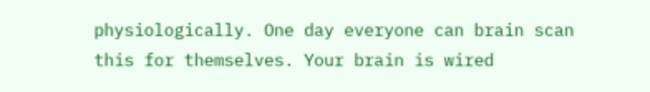physiologically. One day everyone can brain scan this for themselves. Your brain is wired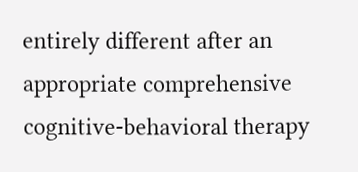entirely different after an appropriate comprehensive cognitive-behavioral therapy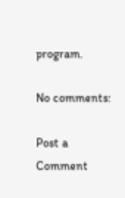program.

No comments:

Post a Comment